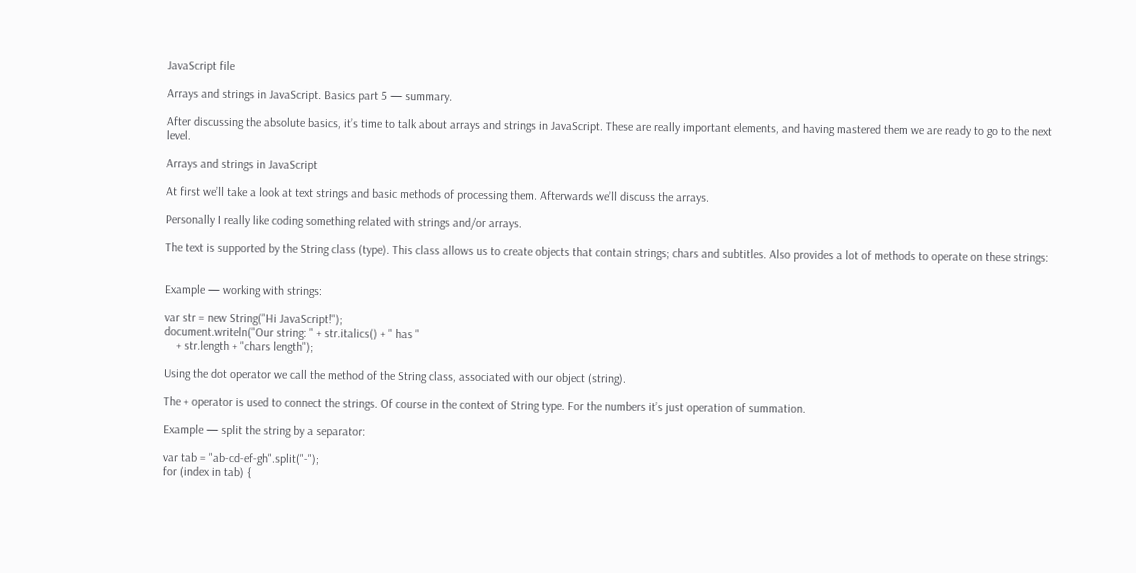JavaScript file

Arrays and strings in JavaScript. Basics part 5 — summary.

After discussing the absolute basics, it’s time to talk about arrays and strings in JavaScript. These are really important elements, and having mastered them we are ready to go to the next level.

Arrays and strings in JavaScript

At first we’ll take a look at text strings and basic methods of processing them. Afterwards we’ll discuss the arrays.

Personally I really like coding something related with strings and/or arrays.

The text is supported by the String class (type). This class allows us to create objects that contain strings; chars and subtitles. Also provides a lot of methods to operate on these strings:


Example — working with strings:

var str = new String("Hi JavaScript!");
document.writeln("Our string: " + str.italics() + " has "
    + str.length + "chars length");

Using the dot operator we call the method of the String class, associated with our object (string).

The + operator is used to connect the strings. Of course in the context of String type. For the numbers it’s just operation of summation.

Example — split the string by a separator:

var tab = "ab-cd-ef-gh".split("-");
for (index in tab) {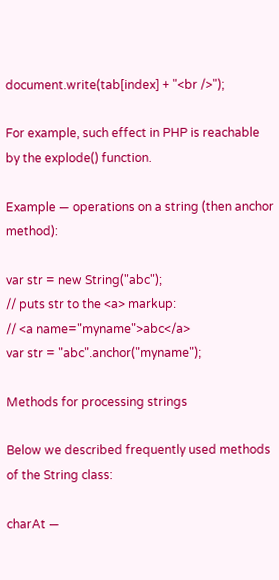document.write(tab[index] + "<br />");

For example, such effect in PHP is reachable by the explode() function.

Example — operations on a string (then anchor method):

var str = new String("abc");
// puts str to the <a> markup:
// <a name="myname">abc</a>
var str = "abc".anchor("myname");

Methods for processing strings

Below we described frequently used methods of the String class:

charAt —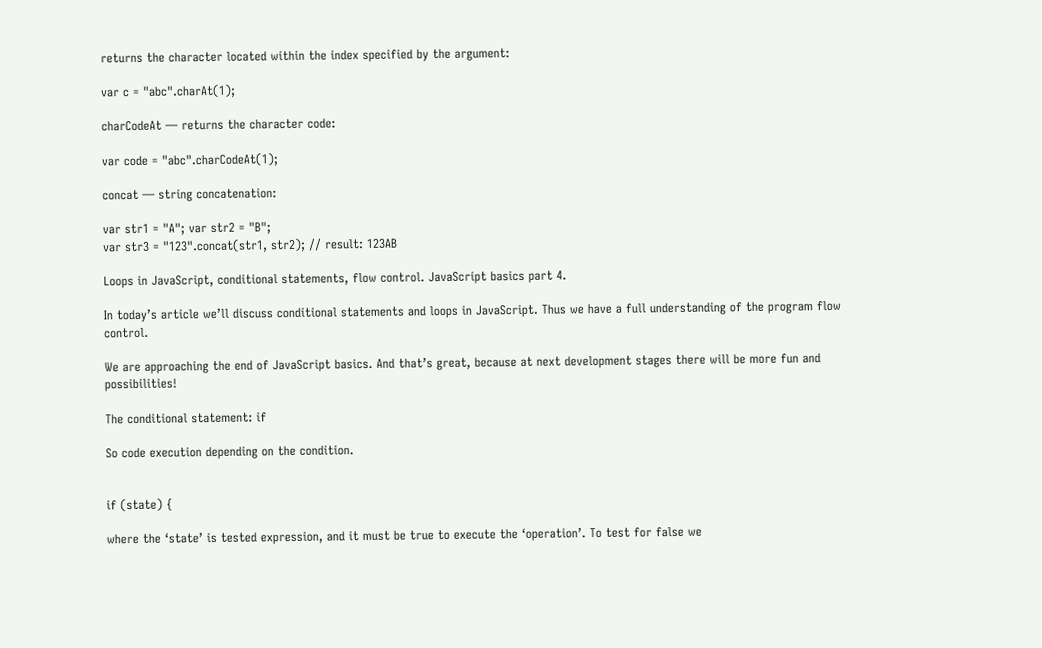returns the character located within the index specified by the argument:

var c = "abc".charAt(1);

charCodeAt — returns the character code:

var code = "abc".charCodeAt(1);

concat — string concatenation:

var str1 = "A"; var str2 = "B";
var str3 = "123".concat(str1, str2); // result: 123AB

Loops in JavaScript, conditional statements, flow control. JavaScript basics part 4.

In today’s article we’ll discuss conditional statements and loops in JavaScript. Thus we have a full understanding of the program flow control.

We are approaching the end of JavaScript basics. And that’s great, because at next development stages there will be more fun and possibilities!

The conditional statement: if

So code execution depending on the condition.


if (state) {

where the ‘state’ is tested expression, and it must be true to execute the ‘operation’. To test for false we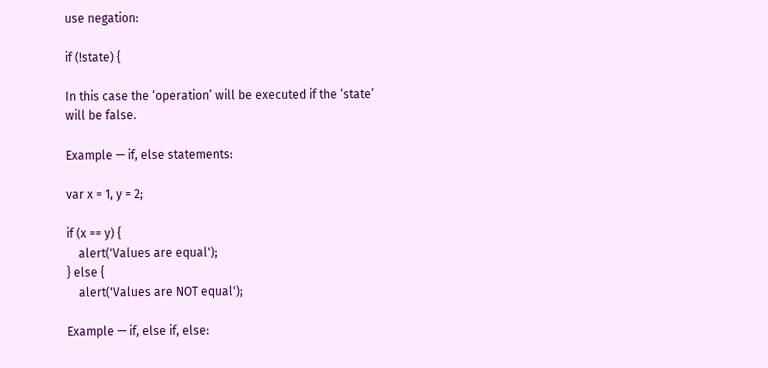use negation:

if (!state) {

In this case the ‘operation’ will be executed if the ‘state’ will be false.

Example — if, else statements:

var x = 1, y = 2;

if (x == y) {
    alert('Values are equal');
} else {
    alert('Values are NOT equal');

Example — if, else if, else: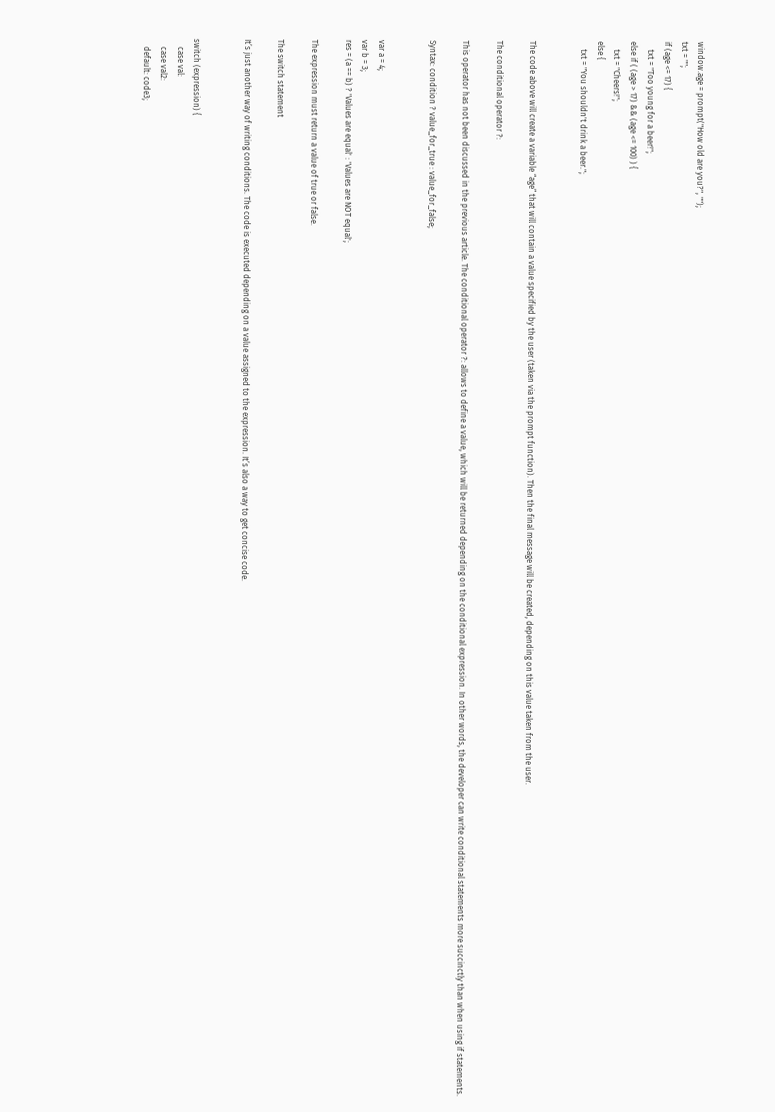window.age = prompt("How old are you?", "");
txt = "";
if (age <= 17) {
    txt = "Too young for a beer!";
else if ( (age > 17) && (age <= 100) ) {
    txt = "Cheers!";
else {
    txt = "You shouldn't drink a beer.";


The code above will create a variable “age” that will contain a value specified by the user (taken via the prompt function). Then the final message will be created, depending on this value taken from the user.

The conditional operator ?:

This operator has not been discussed in the previous article. The conditional operator ?: allows to define a value, which will be returned depending on the conditional expression. In other words, the developer can write conditional statements more succinctly than when using if statements.

Syntax: condition ? value_for_true : value_for_false;


var a = 4;
var b = 3;
res = (a == b) ? 'Values are equal' : 'Values are NOT equal';

The expression must return a value of true or false.

The switch statement

It’s just another way of writing conditions. The code is executed depending on a value assigned to the expression. It’s also a way to get concise code.


switch (expression) {
    case val:
    case val2:
    default: code3;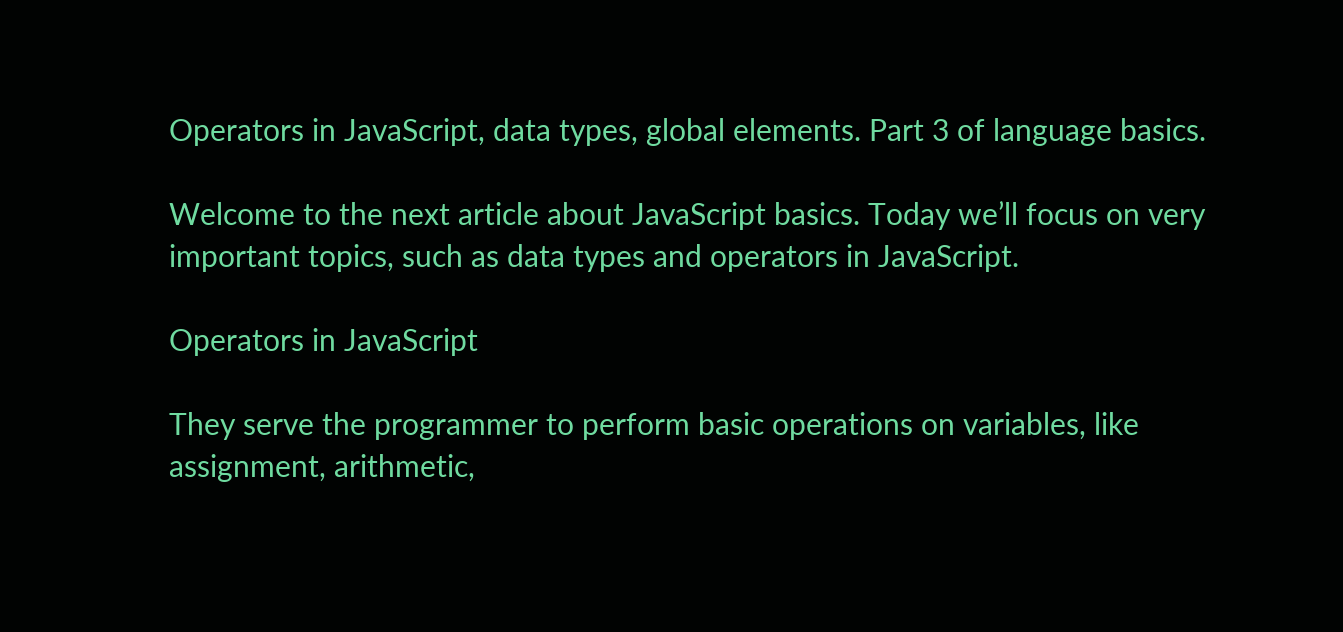Operators in JavaScript, data types, global elements. Part 3 of language basics.

Welcome to the next article about JavaScript basics. Today we’ll focus on very important topics, such as data types and operators in JavaScript.

Operators in JavaScript

They serve the programmer to perform basic operations on variables, like assignment, arithmetic,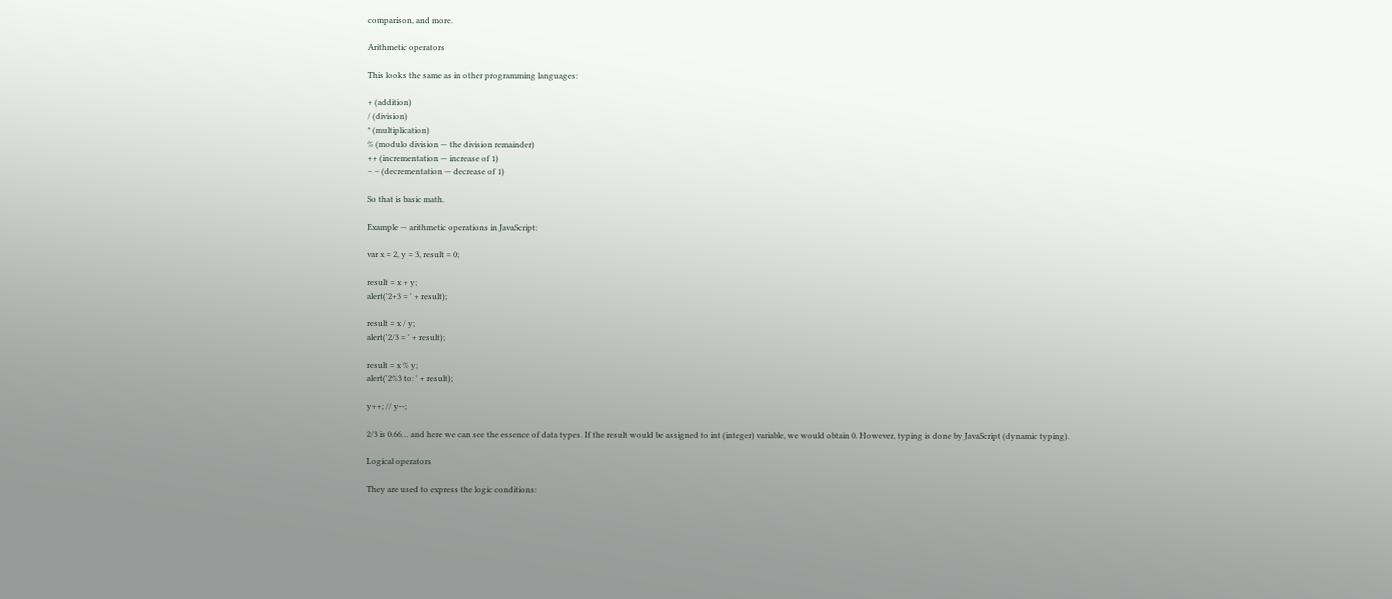comparison, and more.

Arithmetic operators

This looks the same as in other programming languages:

+ (addition)
/ (division)
* (multiplication)
% (modulo division — the division remainder)
++ (incrementation — increase of 1)
– – (decrementation — decrease of 1)

So that is basic math.

Example — arithmetic operations in JavaScript:

var x = 2, y = 3, result = 0;

result = x + y;
alert('2+3 = ' + result);

result = x / y;
alert('2/3 = ' + result);

result = x % y;
alert('2%3 to: ' + result);

y++; // y--;

2/3 is 0.66… and here we can see the essence of data types. If the result would be assigned to int (integer) variable, we would obtain 0. However, typing is done by JavaScript (dynamic typing).

Logical operators

They are used to express the logic conditions: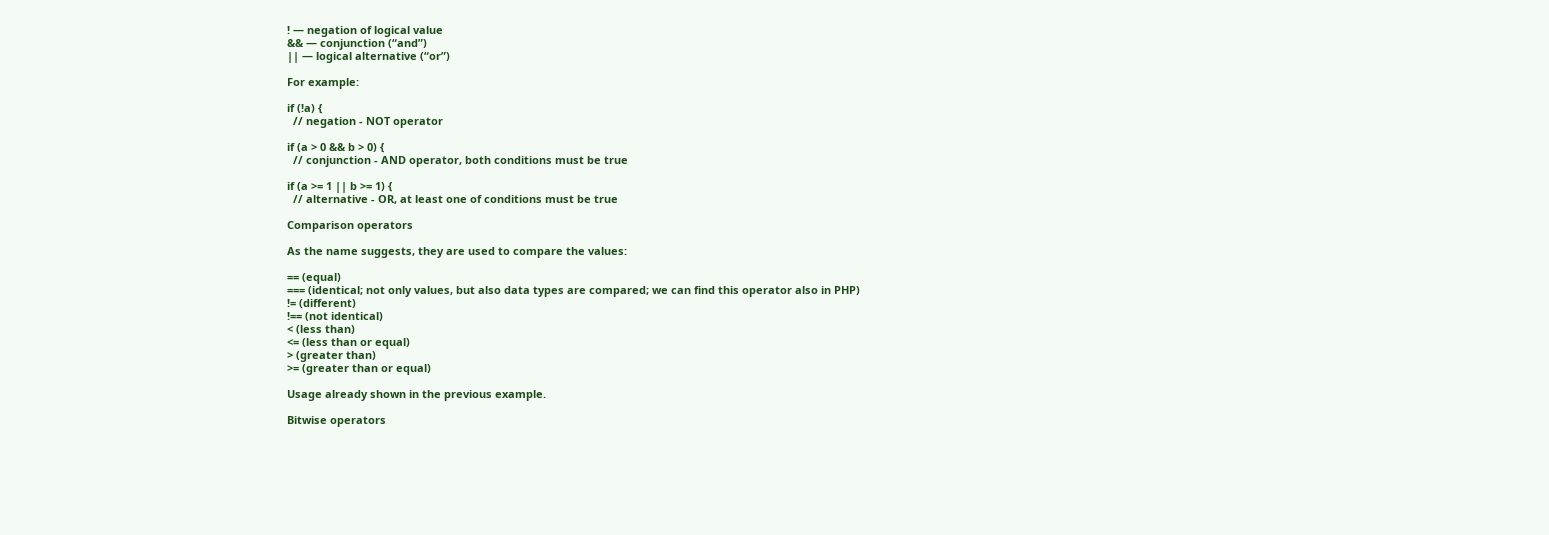! — negation of logical value
&& — conjunction (“and”)
|| — logical alternative (“or”)

For example:

if (!a) {
  // negation - NOT operator

if (a > 0 && b > 0) {
  // conjunction - AND operator, both conditions must be true

if (a >= 1 || b >= 1) {
  // alternative - OR, at least one of conditions must be true

Comparison operators

As the name suggests, they are used to compare the values:

== (equal)
=== (identical; not only values, but also data types are compared; we can find this operator also in PHP)
!= (different)
!== (not identical)
< (less than)
<= (less than or equal)
> (greater than)
>= (greater than or equal)

Usage already shown in the previous example.

Bitwise operators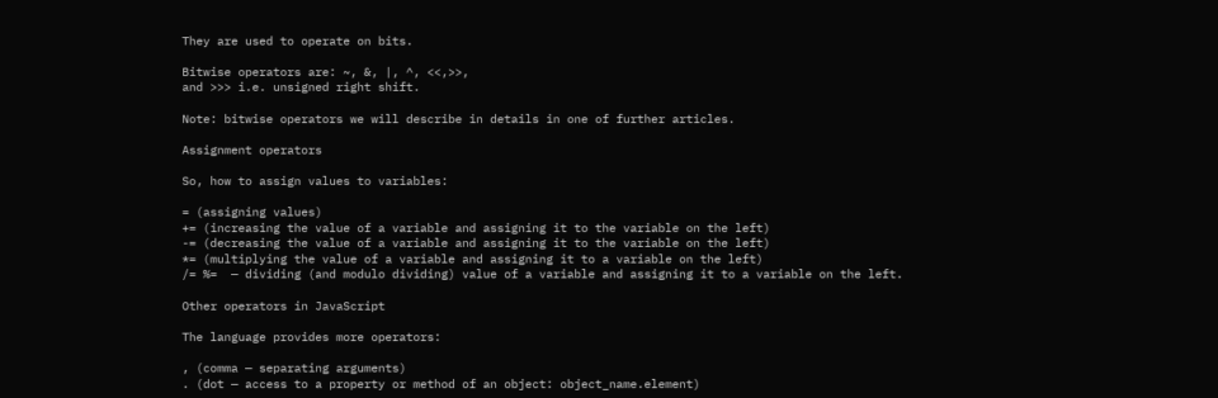They are used to operate on bits.

Bitwise operators are: ~, &, |, ^, <<,>>,
and >>> i.e. unsigned right shift.

Note: bitwise operators we will describe in details in one of further articles.

Assignment operators

So, how to assign values to variables:

= (assigning values)
+= (increasing the value of a variable and assigning it to the variable on the left)
-= (decreasing the value of a variable and assigning it to the variable on the left)
*= (multiplying the value of a variable and assigning it to a variable on the left)
/= %=  — dividing (and modulo dividing) value of a variable and assigning it to a variable on the left.

Other operators in JavaScript

The language provides more operators:

, (comma — separating arguments)
. (dot — access to a property or method of an object: object_name.element)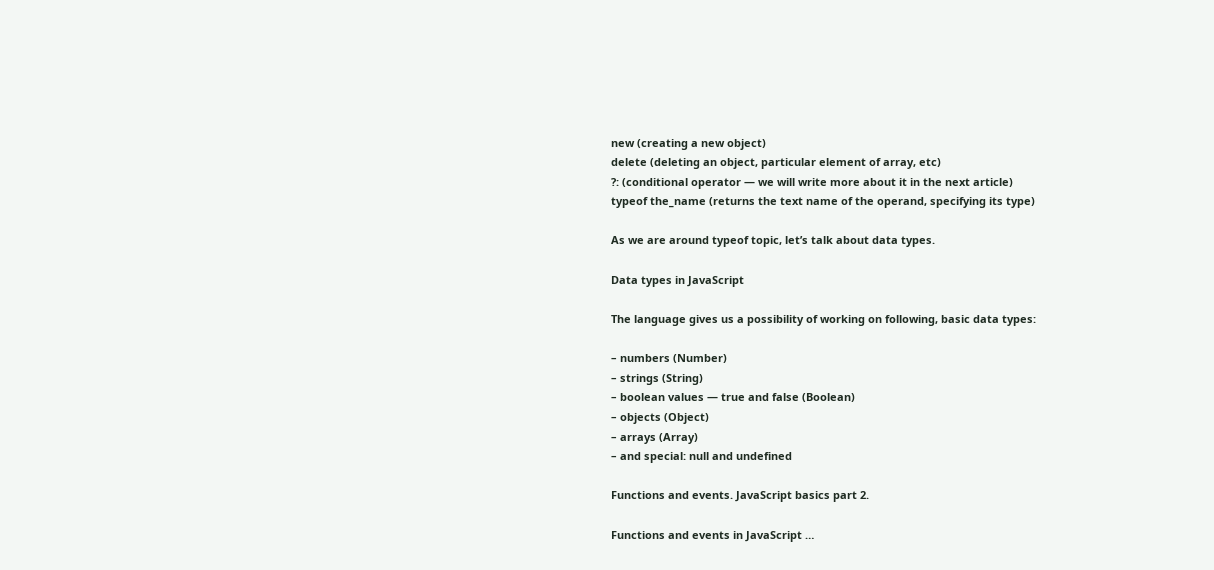new (creating a new object)
delete (deleting an object, particular element of array, etc)
?: (conditional operator — we will write more about it in the next article)
typeof the_name (returns the text name of the operand, specifying its type)

As we are around typeof topic, let’s talk about data types.

Data types in JavaScript

The language gives us a possibility of working on following, basic data types:

– numbers (Number)
– strings (String)
– boolean values — true and false (Boolean)
– objects (Object)
– arrays (Array)
– and special: null and undefined

Functions and events. JavaScript basics part 2.

Functions and events in JavaScript …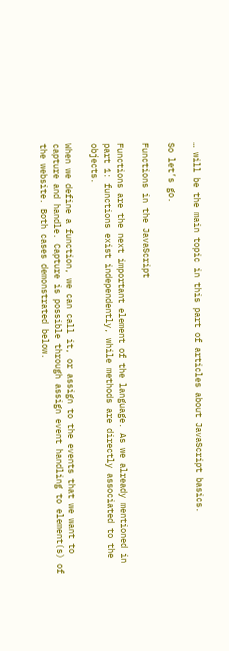… will be the main topic in this part of articles about JavaScript basics.

So let’s go.

Functions in the JavaScript

Functions are the next important element of the language. As we already mentioned in part 1: functions exist independently, while methods are directly associated to the objects.

When we define a function, we can call it, or assign to the events that we want to capture and handle. Capture is possible through assign event handling to element(s) of the website. Both cases demonstrated below.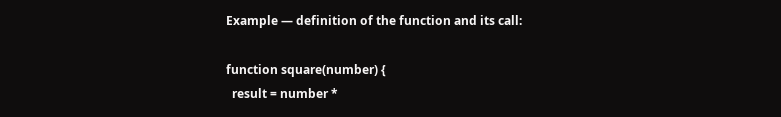Example — definition of the function and its call:

function square(number) {
  result = number *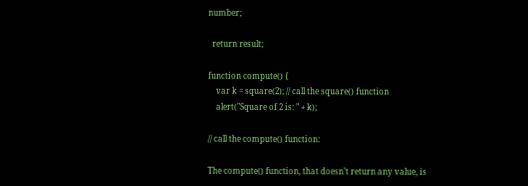number;

  return result;

function compute() {
    var k = square(2); // call the square() function
    alert("Square of 2 is: " + k);

// call the compute() function:

The compute() function, that doesn’t return any value, is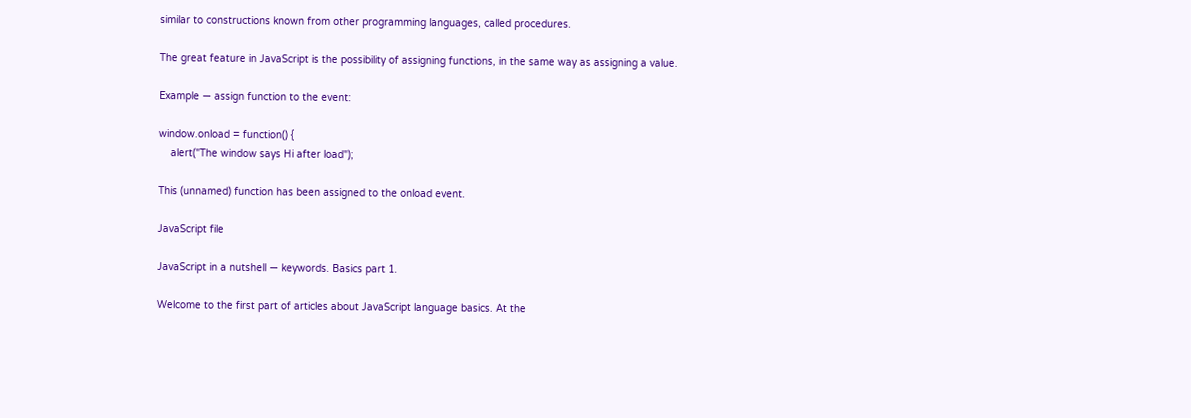similar to constructions known from other programming languages, called procedures.

The great feature in JavaScript is the possibility of assigning functions, in the same way as assigning a value.

Example — assign function to the event:

window.onload = function() {
    alert("The window says Hi after load");

This (unnamed) function has been assigned to the onload event.

JavaScript file

JavaScript in a nutshell — keywords. Basics part 1.

Welcome to the first part of articles about JavaScript language basics. At the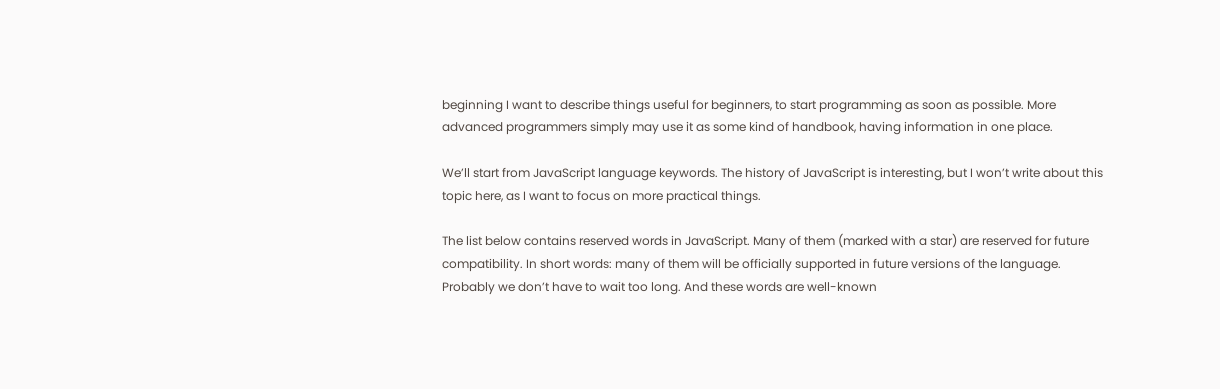beginning I want to describe things useful for beginners, to start programming as soon as possible. More advanced programmers simply may use it as some kind of handbook, having information in one place.

We’ll start from JavaScript language keywords. The history of JavaScript is interesting, but I won’t write about this topic here, as I want to focus on more practical things.

The list below contains reserved words in JavaScript. Many of them (marked with a star) are reserved for future compatibility. In short words: many of them will be officially supported in future versions of the language. Probably we don’t have to wait too long. And these words are well-known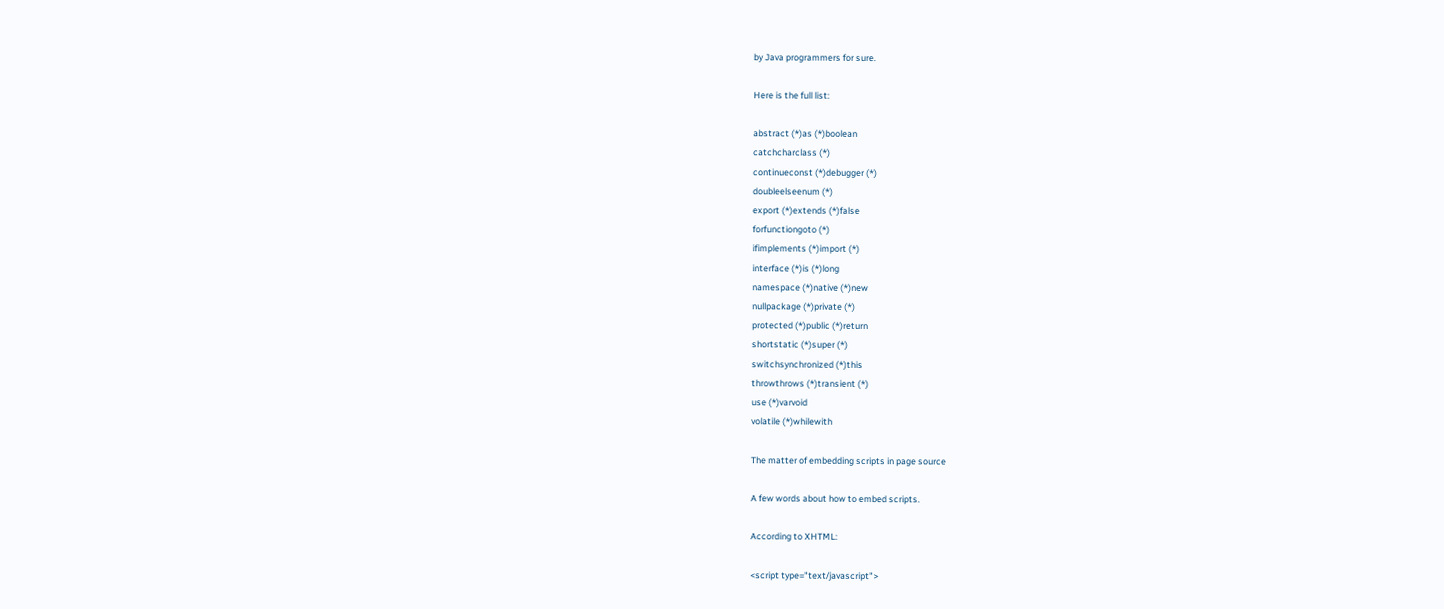by Java programmers for sure.

Here is the full list:

abstract (*)as (*)boolean
catchcharclass (*)
continueconst (*)debugger (*)
doubleelseenum (*)
export (*)extends (*)false
forfunctiongoto (*)
ifimplements (*)import (*)
interface (*)is (*)long
namespace (*)native (*)new
nullpackage (*)private (*)
protected (*)public (*)return
shortstatic (*)super (*)
switchsynchronized (*)this
throwthrows (*)transient (*)
use (*)varvoid
volatile (*)whilewith

The matter of embedding scripts in page source

A few words about how to embed scripts.

According to XHTML:

<script type="text/javascript">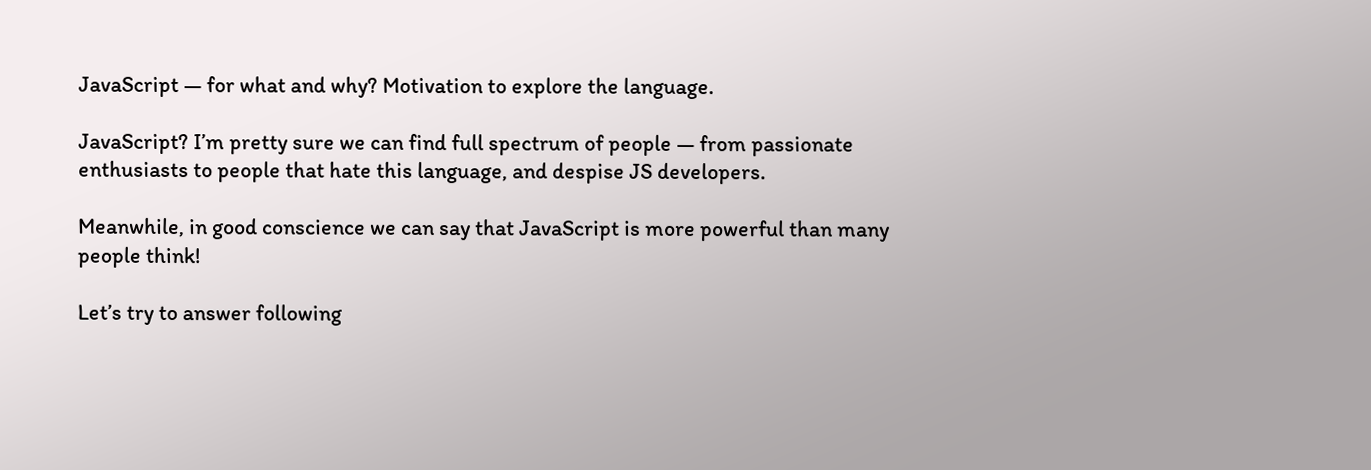JavaScript — for what and why? Motivation to explore the language.

JavaScript? I’m pretty sure we can find full spectrum of people — from passionate enthusiasts to people that hate this language, and despise JS developers.

Meanwhile, in good conscience we can say that JavaScript is more powerful than many people think!

Let’s try to answer following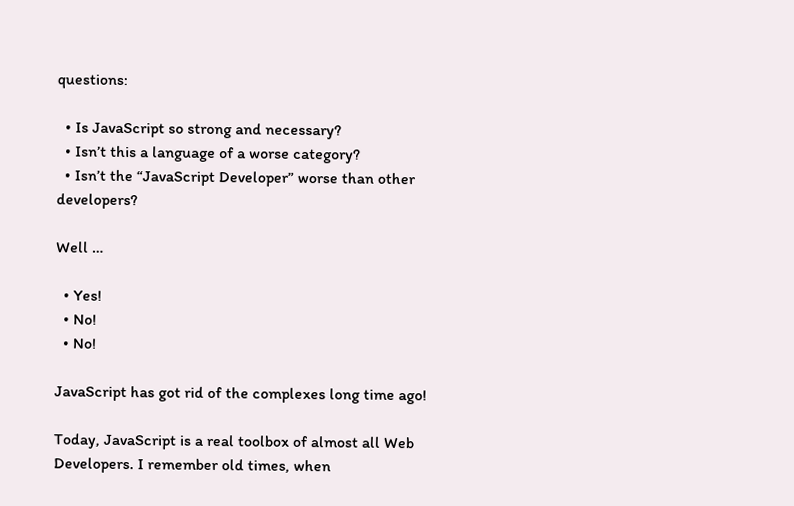questions:

  • Is JavaScript so strong and necessary?
  • Isn’t this a language of a worse category?
  • Isn’t the “JavaScript Developer” worse than other developers?

Well …

  • Yes!
  • No!
  • No!

JavaScript has got rid of the complexes long time ago!

Today, JavaScript is a real toolbox of almost all Web Developers. I remember old times, when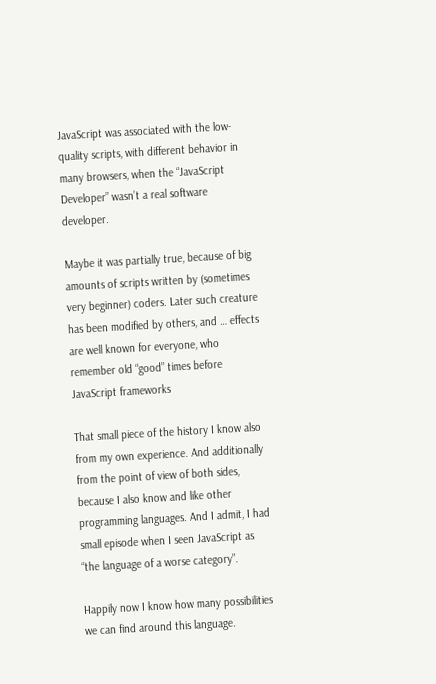JavaScript was associated with the low-quality scripts, with different behavior in many browsers, when the “JavaScript Developer” wasn’t a real software developer.

Maybe it was partially true, because of big amounts of scripts written by (sometimes very beginner) coders. Later such creature has been modified by others, and … effects are well known for everyone, who remember old “good” times before JavaScript frameworks

That small piece of the history I know also from my own experience. And additionally from the point of view of both sides, because I also know and like other programming languages. And I admit, I had small episode when I seen JavaScript as “the language of a worse category”.

Happily now I know how many possibilities we can find around this language.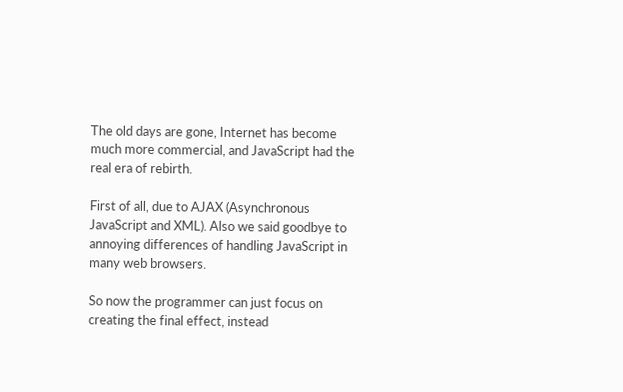The old days are gone, Internet has become much more commercial, and JavaScript had the real era of rebirth.

First of all, due to AJAX (Asynchronous JavaScript and XML). Also we said goodbye to annoying differences of handling JavaScript in many web browsers.

So now the programmer can just focus on creating the final effect, instead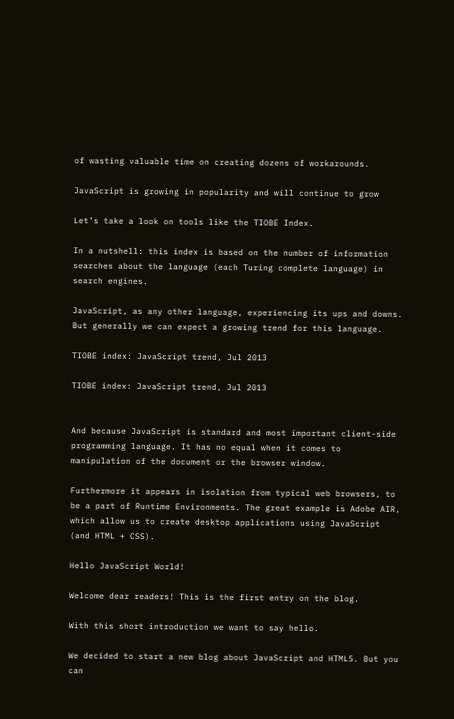of wasting valuable time on creating dozens of workarounds.

JavaScript is growing in popularity and will continue to grow

Let’s take a look on tools like the TIOBE Index.

In a nutshell: this index is based on the number of information searches about the language (each Turing complete language) in search engines.

JavaScript, as any other language, experiencing its ups and downs. But generally we can expect a growing trend for this language.

TIOBE index: JavaScript trend, Jul 2013

TIOBE index: JavaScript trend, Jul 2013


And because JavaScript is standard and most important client-side programming language. It has no equal when it comes to manipulation of the document or the browser window.

Furthermore it appears in isolation from typical web browsers, to be a part of Runtime Environments. The great example is Adobe AIR, which allow us to create desktop applications using JavaScript (and HTML + CSS).

Hello JavaScript World!

Welcome dear readers! This is the first entry on the blog.

With this short introduction we want to say hello.

We decided to start a new blog about JavaScript and HTML5. But you can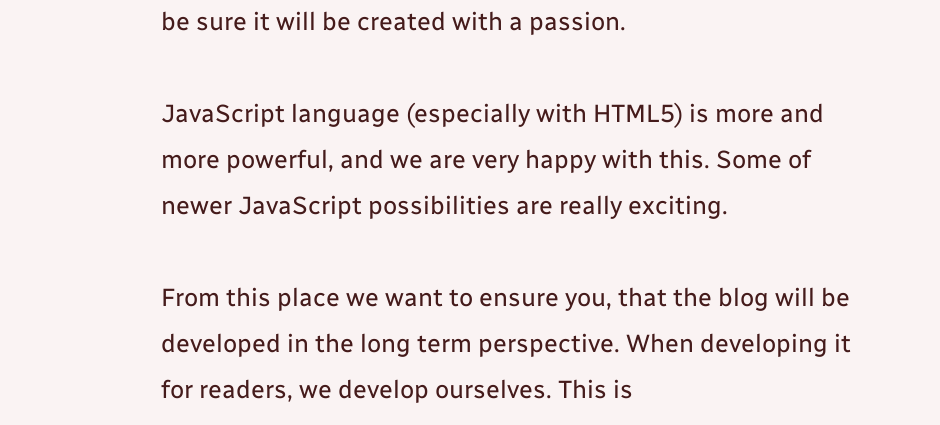be sure it will be created with a passion.

JavaScript language (especially with HTML5) is more and more powerful, and we are very happy with this. Some of newer JavaScript possibilities are really exciting.

From this place we want to ensure you, that the blog will be developed in the long term perspective. When developing it for readers, we develop ourselves. This is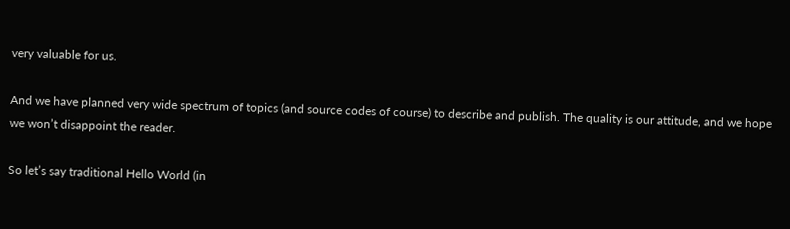very valuable for us.

And we have planned very wide spectrum of topics (and source codes of course) to describe and publish. The quality is our attitude, and we hope we won’t disappoint the reader.

So let’s say traditional Hello World (in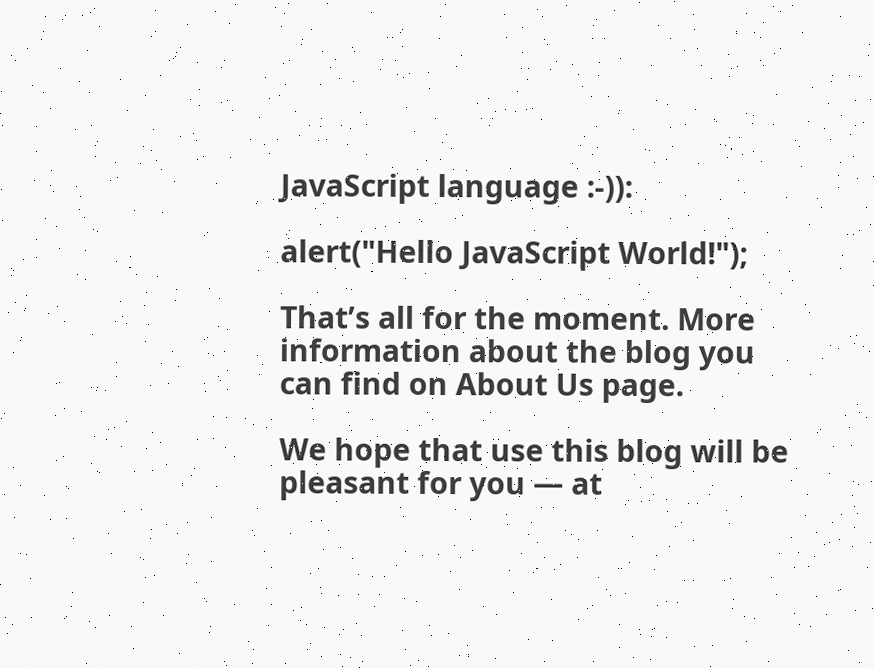JavaScript language :-)):

alert("Hello JavaScript World!");

That’s all for the moment. More information about the blog you can find on About Us page.

We hope that use this blog will be pleasant for you — at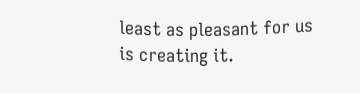least as pleasant for us is creating it.